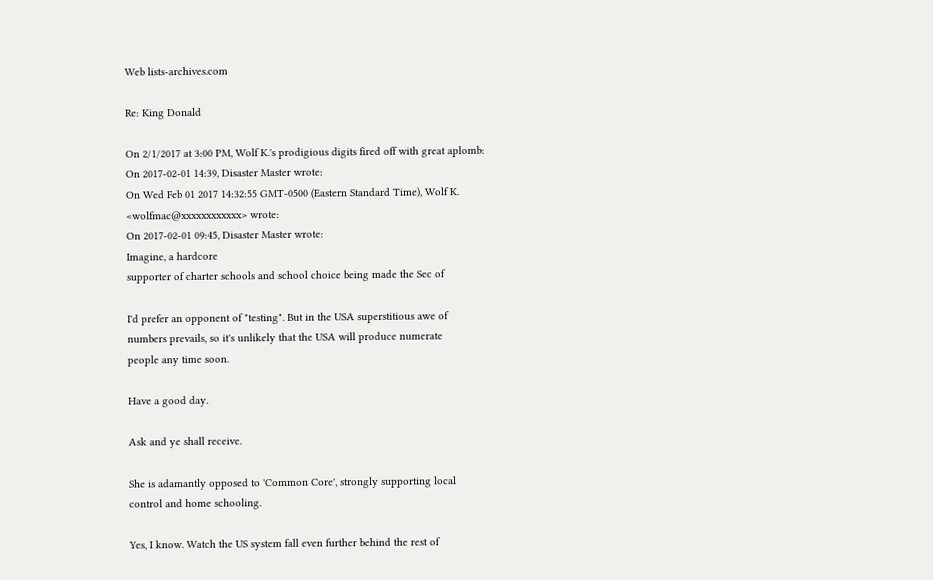Web lists-archives.com

Re: King Donald

On 2/1/2017 at 3:00 PM, Wolf K.'s prodigious digits fired off with great aplomb:
On 2017-02-01 14:39, Disaster Master wrote:
On Wed Feb 01 2017 14:32:55 GMT-0500 (Eastern Standard Time), Wolf K.
<wolfmac@xxxxxxxxxxxx> wrote:
On 2017-02-01 09:45, Disaster Master wrote:
Imagine, a hardcore
supporter of charter schools and school choice being made the Sec of

I'd prefer an opponent of "testing". But in the USA superstitious awe of
numbers prevails, so it's unlikely that the USA will produce numerate
people any time soon.

Have a good day.

Ask and ye shall receive.

She is adamantly opposed to 'Common Core', strongly supporting local
control and home schooling.

Yes, I know. Watch the US system fall even further behind the rest of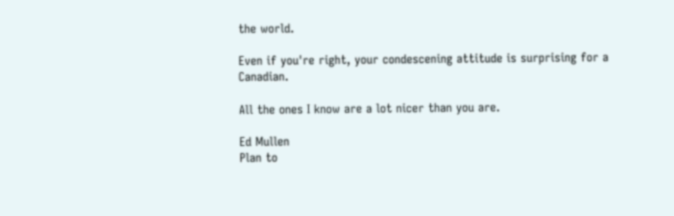the world.

Even if you're right, your condescening attitude is surprising for a Canadian.

All the ones I know are a lot nicer than you are.

Ed Mullen
Plan to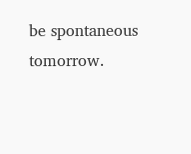be spontaneous tomorrow.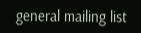general mailing list